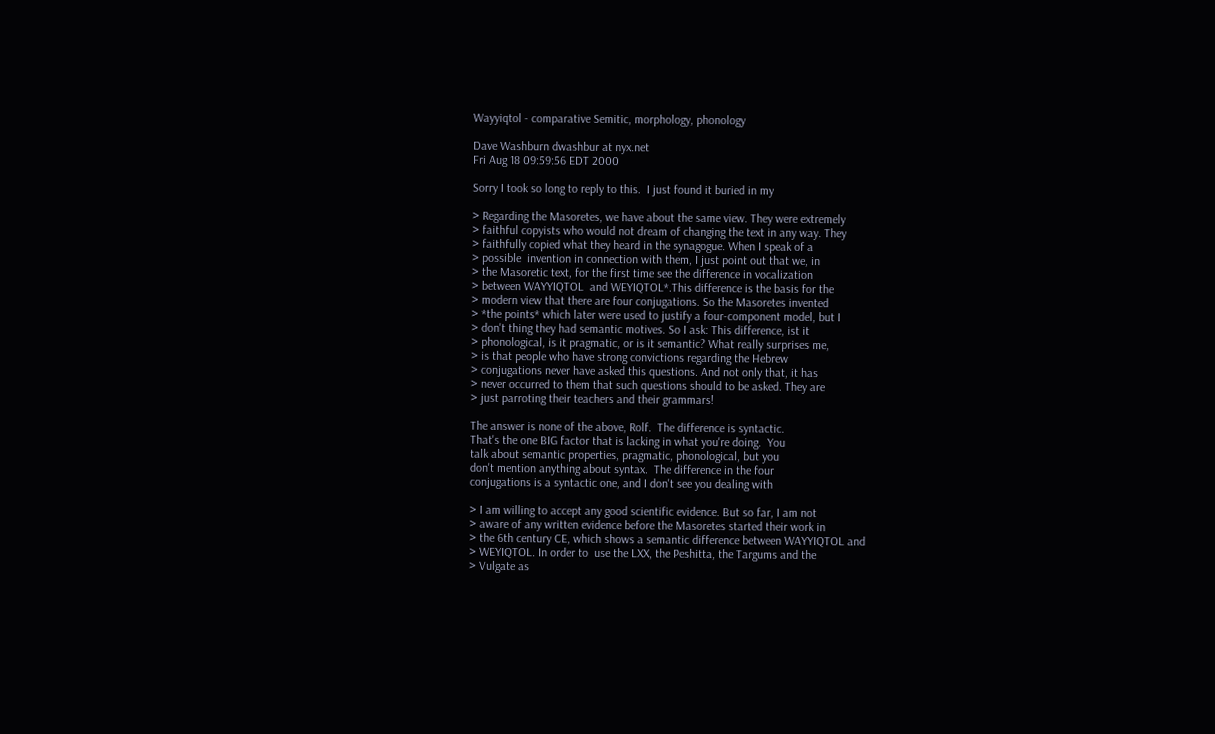Wayyiqtol - comparative Semitic, morphology, phonology

Dave Washburn dwashbur at nyx.net
Fri Aug 18 09:59:56 EDT 2000

Sorry I took so long to reply to this.  I just found it buried in my

> Regarding the Masoretes, we have about the same view. They were extremely
> faithful copyists who would not dream of changing the text in any way. They
> faithfully copied what they heard in the synagogue. When I speak of a
> possible  invention in connection with them, I just point out that we, in
> the Masoretic text, for the first time see the difference in vocalization
> between WAYYIQTOL  and WEYIQTOL*.This difference is the basis for the
> modern view that there are four conjugations. So the Masoretes invented
> *the points* which later were used to justify a four-component model, but I
> don't thing they had semantic motives. So I ask: This difference, ist it
> phonological, is it pragmatic, or is it semantic? What really surprises me,
> is that people who have strong convictions regarding the Hebrew
> conjugations never have asked this questions. And not only that, it has
> never occurred to them that such questions should to be asked. They are
> just parroting their teachers and their grammars!

The answer is none of the above, Rolf.  The difference is syntactic.
That's the one BIG factor that is lacking in what you're doing.  You
talk about semantic properties, pragmatic, phonological, but you
don't mention anything about syntax.  The difference in the four
conjugations is a syntactic one, and I don't see you dealing with

> I am willing to accept any good scientific evidence. But so far, I am not
> aware of any written evidence before the Masoretes started their work in
> the 6th century CE, which shows a semantic difference between WAYYIQTOL and
> WEYIQTOL. In order to  use the LXX, the Peshitta, the Targums and the
> Vulgate as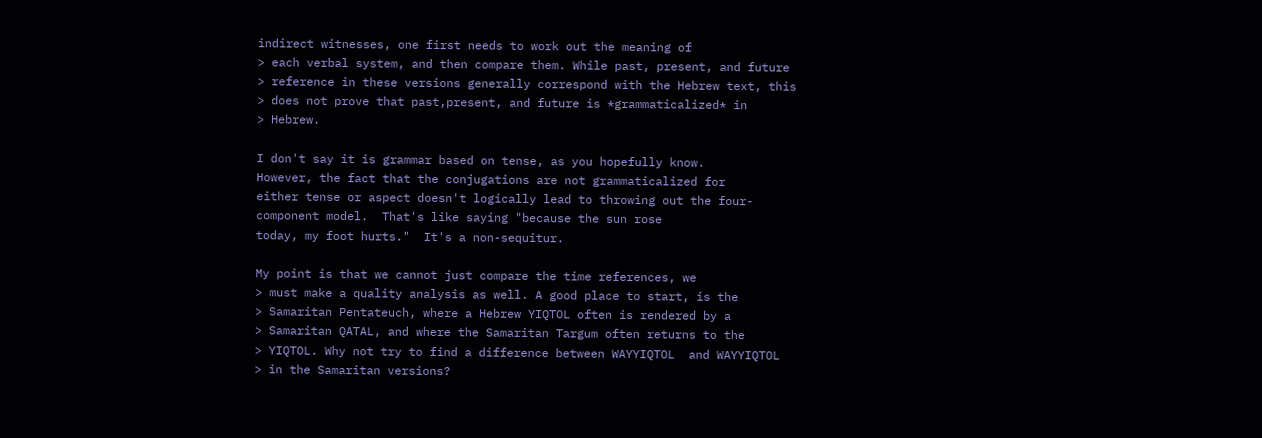indirect witnesses, one first needs to work out the meaning of
> each verbal system, and then compare them. While past, present, and future
> reference in these versions generally correspond with the Hebrew text, this
> does not prove that past,present, and future is *grammaticalized* in
> Hebrew.

I don't say it is grammar based on tense, as you hopefully know.
However, the fact that the conjugations are not grammaticalized for
either tense or aspect doesn't logically lead to throwing out the four-
component model.  That's like saying "because the sun rose
today, my foot hurts."  It's a non-sequitur.

My point is that we cannot just compare the time references, we
> must make a quality analysis as well. A good place to start, is the
> Samaritan Pentateuch, where a Hebrew YIQTOL often is rendered by a
> Samaritan QATAL, and where the Samaritan Targum often returns to the
> YIQTOL. Why not try to find a difference between WAYYIQTOL  and WAYYIQTOL
> in the Samaritan versions?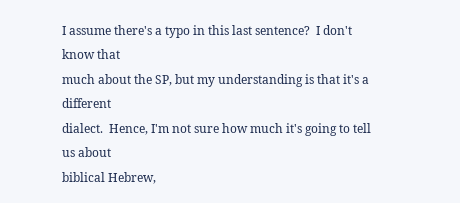I assume there's a typo in this last sentence?  I don't know that
much about the SP, but my understanding is that it's a different
dialect.  Hence, I'm not sure how much it's going to tell us about
biblical Hebrew,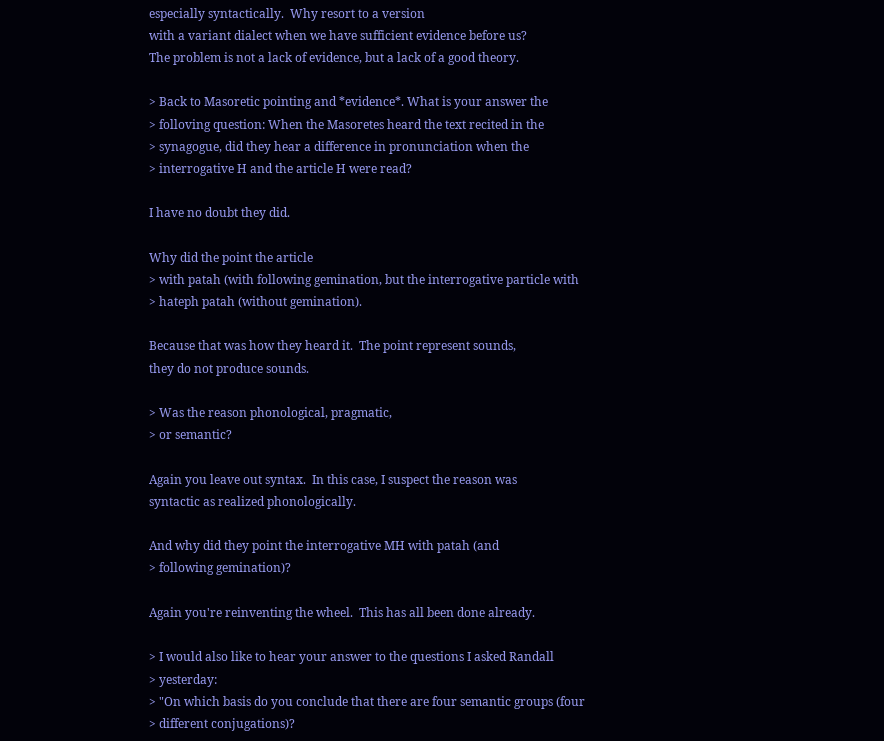especially syntactically.  Why resort to a version
with a variant dialect when we have sufficient evidence before us?
The problem is not a lack of evidence, but a lack of a good theory.

> Back to Masoretic pointing and *evidence*. What is your answer the
> folloving question: When the Masoretes heard the text recited in the
> synagogue, did they hear a difference in pronunciation when the
> interrogative H and the article H were read?

I have no doubt they did.

Why did the point the article
> with patah (with following gemination, but the interrogative particle with
> hateph patah (without gemination).

Because that was how they heard it.  The point represent sounds,
they do not produce sounds.

> Was the reason phonological, pragmatic,
> or semantic?

Again you leave out syntax.  In this case, I suspect the reason was
syntactic as realized phonologically.

And why did they point the interrogative MH with patah (and
> following gemination)?

Again you're reinventing the wheel.  This has all been done already.

> I would also like to hear your answer to the questions I asked Randall
> yesterday:
> "On which basis do you conclude that there are four semantic groups (four
> different conjugations)?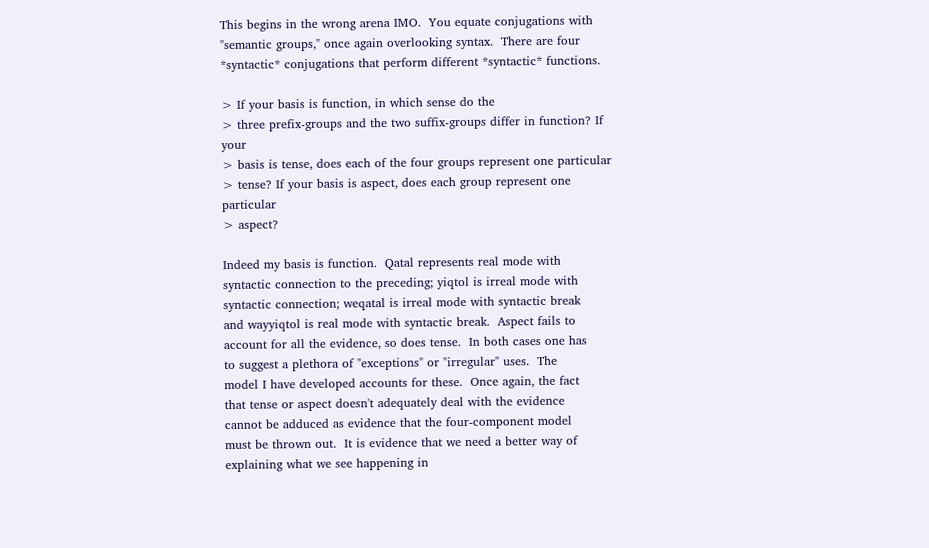This begins in the wrong arena IMO.  You equate conjugations with
"semantic groups," once again overlooking syntax.  There are four
*syntactic* conjugations that perform different *syntactic* functions.

> If your basis is function, in which sense do the
> three prefix-groups and the two suffix-groups differ in function? If your
> basis is tense, does each of the four groups represent one particular
> tense? If your basis is aspect, does each group represent one particular
> aspect?

Indeed my basis is function.  Qatal represents real mode with
syntactic connection to the preceding; yiqtol is irreal mode with
syntactic connection; weqatal is irreal mode with syntactic break
and wayyiqtol is real mode with syntactic break.  Aspect fails to
account for all the evidence, so does tense.  In both cases one has
to suggest a plethora of "exceptions" or "irregular" uses.  The
model I have developed accounts for these.  Once again, the fact
that tense or aspect doesn't adequately deal with the evidence
cannot be adduced as evidence that the four-component model
must be thrown out.  It is evidence that we need a better way of
explaining what we see happening in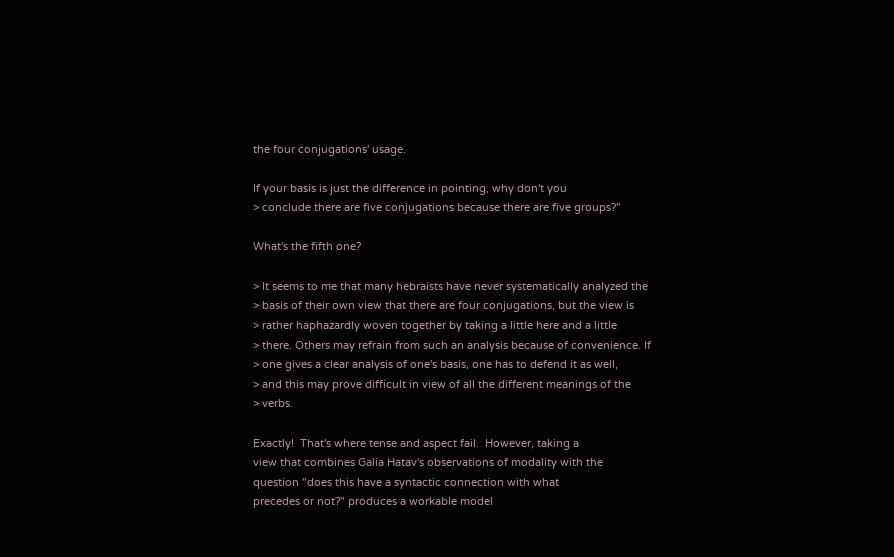the four conjugations' usage.

If your basis is just the difference in pointing, why don't you
> conclude there are five conjugations because there are five groups?"

What's the fifth one?

> It seems to me that many hebraists have never systematically analyzed the
> basis of their own view that there are four conjugations, but the view is
> rather haphazardly woven together by taking a little here and a little
> there. Others may refrain from such an analysis because of convenience. If
> one gives a clear analysis of one's basis, one has to defend it as well,
> and this may prove difficult in view of all the different meanings of the
> verbs.

Exactly!  That's where tense and aspect fail.  However, taking a
view that combines Galia Hatav's observations of modality with the
question "does this have a syntactic connection with what
precedes or not?" produces a workable model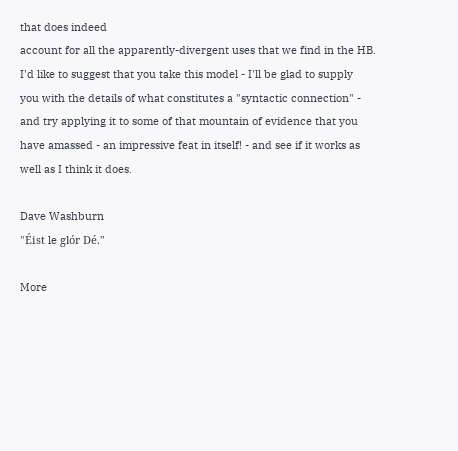that does indeed
account for all the apparently-divergent uses that we find in the HB.
I'd like to suggest that you take this model - I'll be glad to supply
you with the details of what constitutes a "syntactic connection" -
and try applying it to some of that mountain of evidence that you
have amassed - an impressive feat in itself! - and see if it works as
well as I think it does.

Dave Washburn
"Éist le glór Dé."

More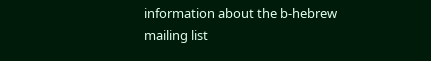information about the b-hebrew mailing list